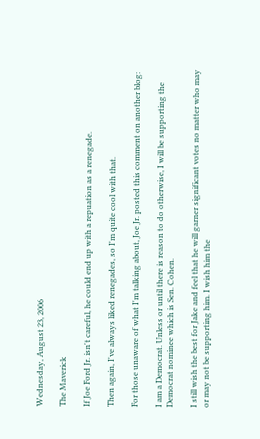Wednesday, August 23, 2006

The Maverick

If Joe Ford Jr. isn't careful, he could end up with a repuation as a renegade.

Then again, I've always liked renegades, so I'm quite cool with that.

For those unaware of what I'm talking about, Joe Jr. posted this comment on another blog:

I am a Democrat. Unless or until there is reason to do otherwise, I will be supporting the Democrat nominee which is Sen. Cohen.

I still wish the best for Jake and feel that he will garner significant votes no matter who may or may not be supporting him. I wish him the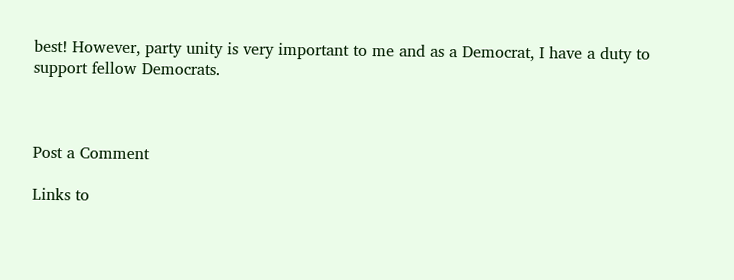best! However, party unity is very important to me and as a Democrat, I have a duty to support fellow Democrats.



Post a Comment

Links to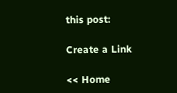this post:

Create a Link

<< Home